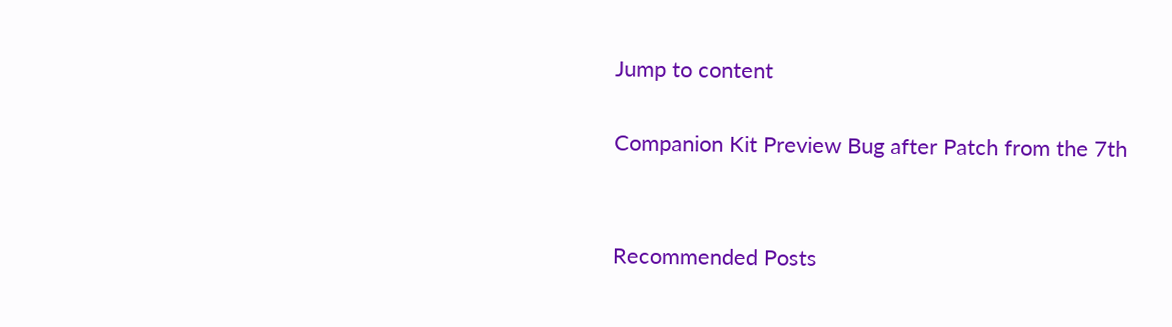Jump to content

Companion Kit Preview Bug after Patch from the 7th


Recommended Posts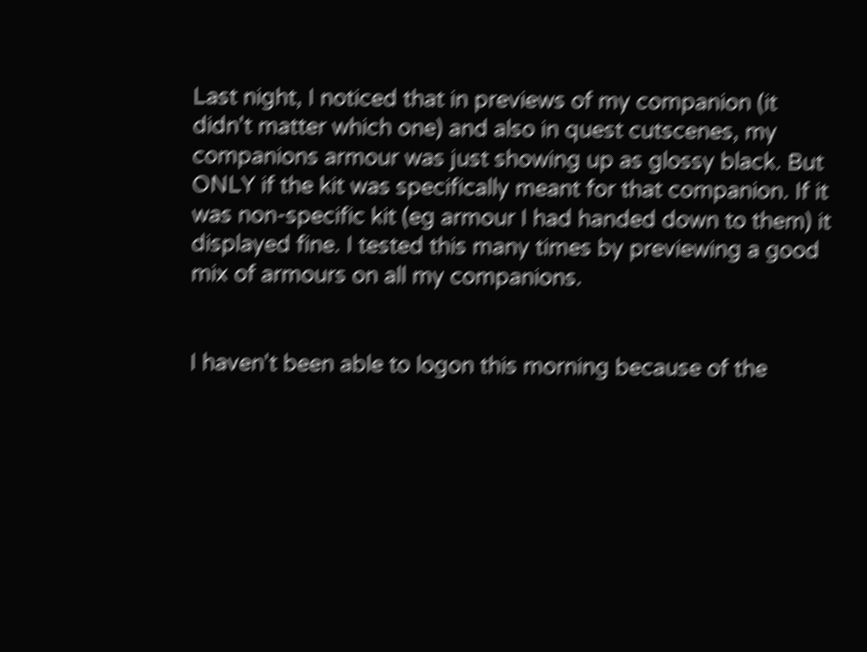Last night, I noticed that in previews of my companion (it didn't matter which one) and also in quest cutscenes, my companions armour was just showing up as glossy black. But ONLY if the kit was specifically meant for that companion. If it was non-specific kit (eg armour I had handed down to them) it displayed fine. I tested this many times by previewing a good mix of armours on all my companions.


I haven't been able to logon this morning because of the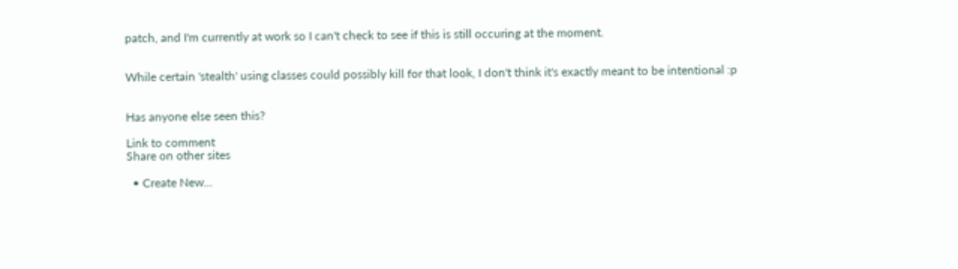patch, and I'm currently at work so I can't check to see if this is still occuring at the moment.


While certain 'stealth' using classes could possibly kill for that look, I don't think it's exactly meant to be intentional :p


Has anyone else seen this?

Link to comment
Share on other sites

  • Create New...